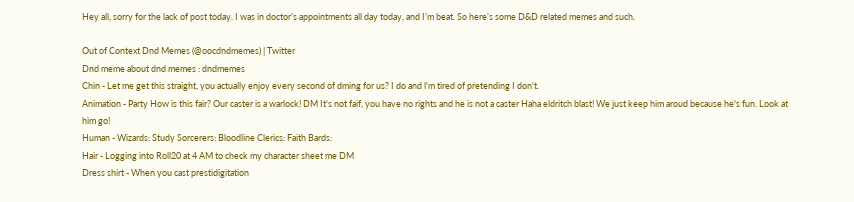Hey all, sorry for the lack of post today. I was in doctor’s appointments all day today, and I’m beat. So here’s some D&D related memes and such.

Out of Context Dnd Memes (@oocdndmemes) | Twitter
Dnd meme about dnd memes : dndmemes
Chin - Let me get this straight, you actually enjoy every second of dming for us? I do and l'm tired of pretending I don't.
Animation - Party How is this fair? Our caster is a warlock! DM It's not faif, you have no rights and he is not a caster Haha eldritch blast! We just keep him aroud because he's fun. Look at him go!
Human - Wizards: Study Sorcerers: Bloodline Clerics: Faith Bards:
Hair - Logging into Roll20 at 4 AM to check my character sheet me DM
Dress shirt - When you cast prestidigitation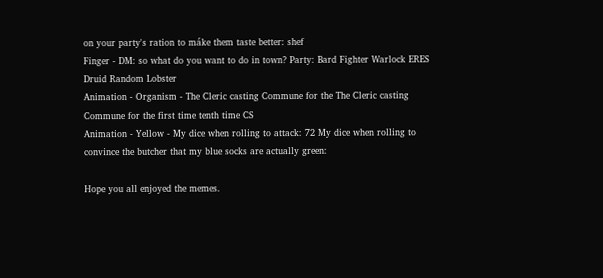on your party's ration to máke them taste better: shef
Finger - DM: so what do you want to do in town? Party: Bard Fighter Warlock ERES Druid Random Lobster
Animation - Organism - The Cleric casting Commune for the The Cleric casting Commune for the first time tenth time CS
Animation - Yellow - My dice when rolling to attack: 72 My dice when rolling to convince the butcher that my blue socks are actually green:

Hope you all enjoyed the memes.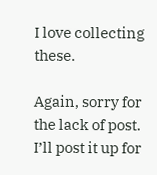I love collecting these.

Again, sorry for the lack of post. I’ll post it up for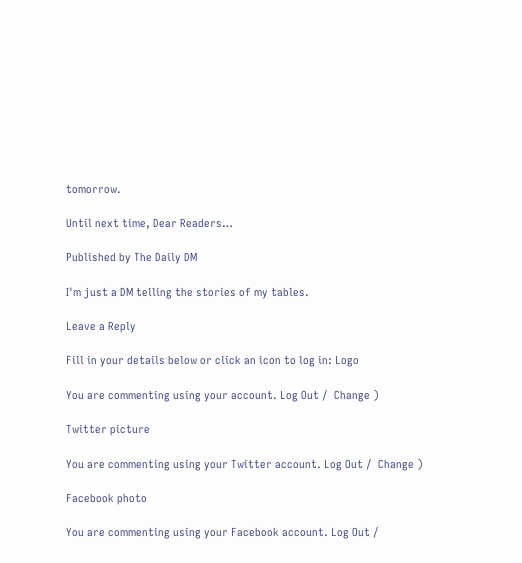tomorrow.

Until next time, Dear Readers…

Published by The Daily DM

I'm just a DM telling the stories of my tables.

Leave a Reply

Fill in your details below or click an icon to log in: Logo

You are commenting using your account. Log Out /  Change )

Twitter picture

You are commenting using your Twitter account. Log Out /  Change )

Facebook photo

You are commenting using your Facebook account. Log Out /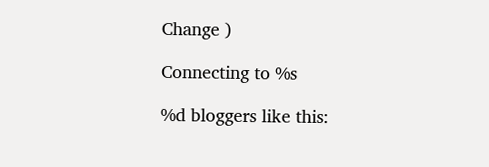Change )

Connecting to %s

%d bloggers like this: